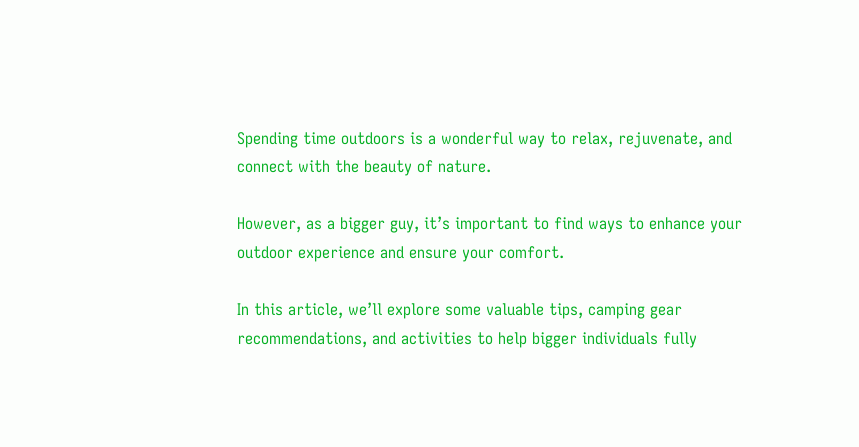Spending time outdoors is a wonderful way to relax, rejuvenate, and connect with the beauty of nature.

However, as a bigger guy, it’s important to find ways to enhance your outdoor experience and ensure your comfort.

In this article, we’ll explore some valuable tips, camping gear recommendations, and activities to help bigger individuals fully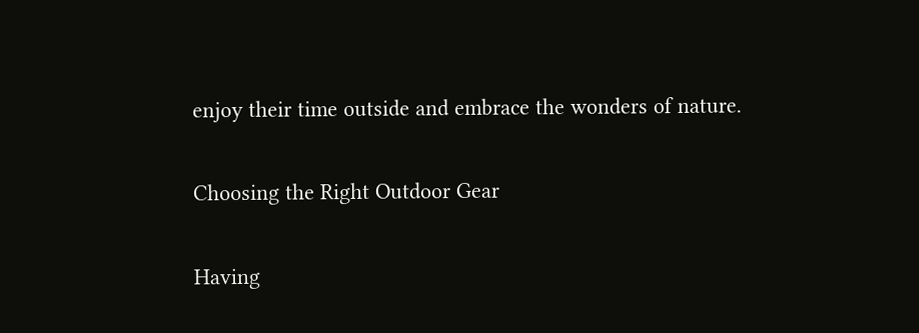enjoy their time outside and embrace the wonders of nature.

Choosing the Right Outdoor Gear

Having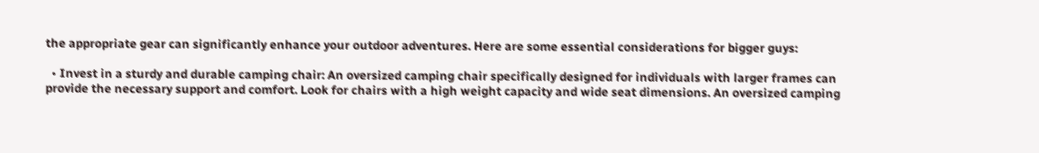the appropriate gear can significantly enhance your outdoor adventures. Here are some essential considerations for bigger guys:

  • Invest in a sturdy and durable camping chair: An oversized camping chair specifically designed for individuals with larger frames can provide the necessary support and comfort. Look for chairs with a high weight capacity and wide seat dimensions. An oversized camping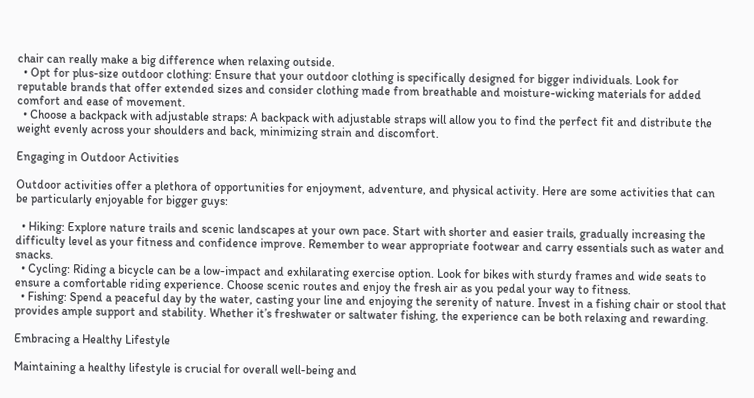chair can really make a big difference when relaxing outside.
  • Opt for plus-size outdoor clothing: Ensure that your outdoor clothing is specifically designed for bigger individuals. Look for reputable brands that offer extended sizes and consider clothing made from breathable and moisture-wicking materials for added comfort and ease of movement.
  • Choose a backpack with adjustable straps: A backpack with adjustable straps will allow you to find the perfect fit and distribute the weight evenly across your shoulders and back, minimizing strain and discomfort.

Engaging in Outdoor Activities

Outdoor activities offer a plethora of opportunities for enjoyment, adventure, and physical activity. Here are some activities that can be particularly enjoyable for bigger guys:

  • Hiking: Explore nature trails and scenic landscapes at your own pace. Start with shorter and easier trails, gradually increasing the difficulty level as your fitness and confidence improve. Remember to wear appropriate footwear and carry essentials such as water and snacks.
  • Cycling: Riding a bicycle can be a low-impact and exhilarating exercise option. Look for bikes with sturdy frames and wide seats to ensure a comfortable riding experience. Choose scenic routes and enjoy the fresh air as you pedal your way to fitness.
  • Fishing: Spend a peaceful day by the water, casting your line and enjoying the serenity of nature. Invest in a fishing chair or stool that provides ample support and stability. Whether it’s freshwater or saltwater fishing, the experience can be both relaxing and rewarding.

Embracing a Healthy Lifestyle

Maintaining a healthy lifestyle is crucial for overall well-being and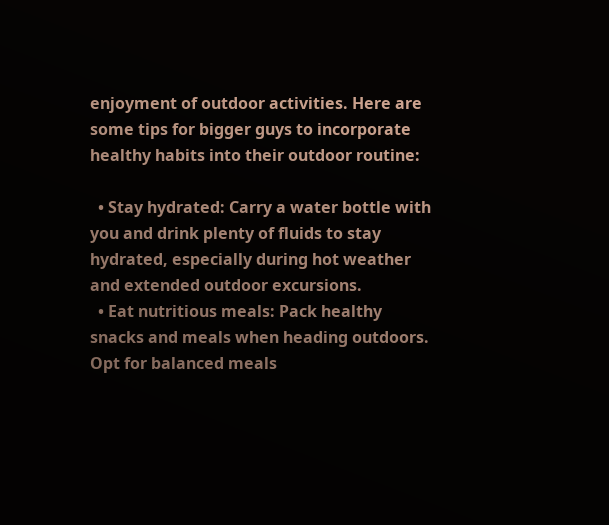enjoyment of outdoor activities. Here are some tips for bigger guys to incorporate healthy habits into their outdoor routine:

  • Stay hydrated: Carry a water bottle with you and drink plenty of fluids to stay hydrated, especially during hot weather and extended outdoor excursions.
  • Eat nutritious meals: Pack healthy snacks and meals when heading outdoors. Opt for balanced meals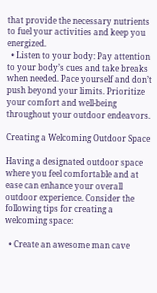that provide the necessary nutrients to fuel your activities and keep you energized.
  • Listen to your body: Pay attention to your body’s cues and take breaks when needed. Pace yourself and don’t push beyond your limits. Prioritize your comfort and well-being throughout your outdoor endeavors.

Creating a Welcoming Outdoor Space

Having a designated outdoor space where you feel comfortable and at ease can enhance your overall outdoor experience. Consider the following tips for creating a welcoming space:

  • Create an awesome man cave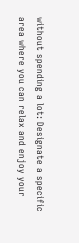without spending a lot: Designate a specific area where you can relax and enjoy your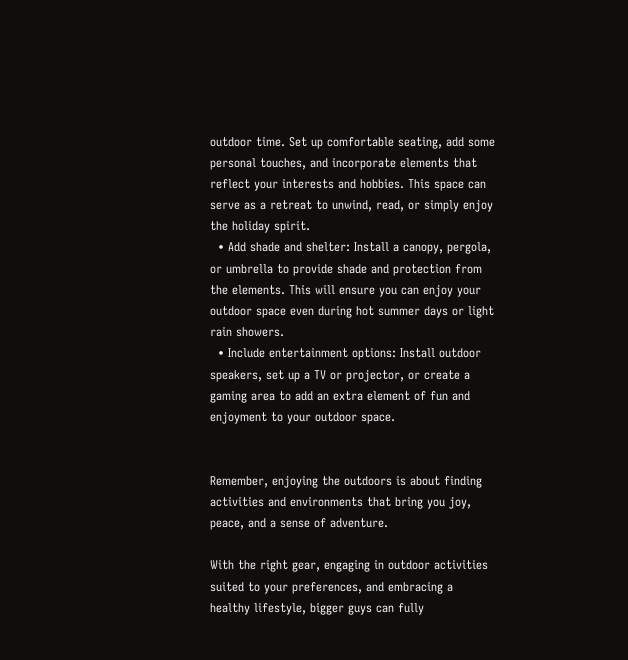outdoor time. Set up comfortable seating, add some personal touches, and incorporate elements that reflect your interests and hobbies. This space can serve as a retreat to unwind, read, or simply enjoy the holiday spirit.
  • Add shade and shelter: Install a canopy, pergola, or umbrella to provide shade and protection from the elements. This will ensure you can enjoy your outdoor space even during hot summer days or light rain showers.
  • Include entertainment options: Install outdoor speakers, set up a TV or projector, or create a gaming area to add an extra element of fun and enjoyment to your outdoor space.


Remember, enjoying the outdoors is about finding activities and environments that bring you joy, peace, and a sense of adventure.

With the right gear, engaging in outdoor activities suited to your preferences, and embracing a healthy lifestyle, bigger guys can fully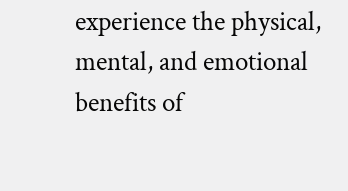experience the physical, mental, and emotional benefits of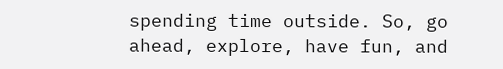spending time outside. So, go ahead, explore, have fun, and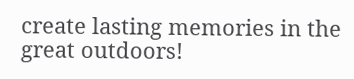create lasting memories in the great outdoors!